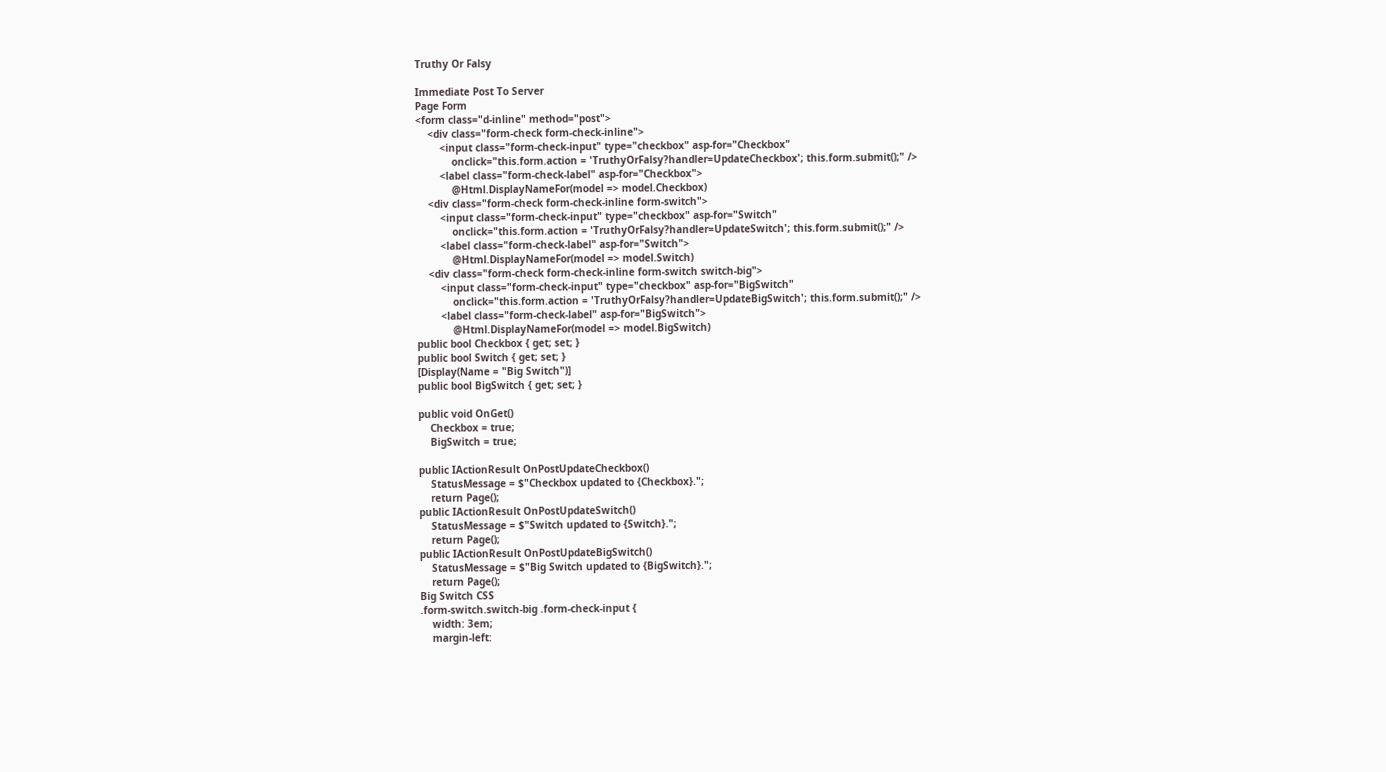Truthy Or Falsy

Immediate Post To Server
Page Form
<form class="d-inline" method="post">
    <div class="form-check form-check-inline">
        <input class="form-check-input" type="checkbox" asp-for="Checkbox"
            onclick="this.form.action = 'TruthyOrFalsy?handler=UpdateCheckbox'; this.form.submit();" />
        <label class="form-check-label" asp-for="Checkbox">
            @Html.DisplayNameFor(model => model.Checkbox)
    <div class="form-check form-check-inline form-switch">
        <input class="form-check-input" type="checkbox" asp-for="Switch"
            onclick="this.form.action = 'TruthyOrFalsy?handler=UpdateSwitch'; this.form.submit();" />
        <label class="form-check-label" asp-for="Switch">
            @Html.DisplayNameFor(model => model.Switch)
    <div class="form-check form-check-inline form-switch switch-big">
        <input class="form-check-input" type="checkbox" asp-for="BigSwitch"
            onclick="this.form.action = 'TruthyOrFalsy?handler=UpdateBigSwitch'; this.form.submit();" />
        <label class="form-check-label" asp-for="BigSwitch">
            @Html.DisplayNameFor(model => model.BigSwitch)
public bool Checkbox { get; set; }
public bool Switch { get; set; }
[Display(Name = "Big Switch")]
public bool BigSwitch { get; set; }

public void OnGet()
    Checkbox = true;
    BigSwitch = true;

public IActionResult OnPostUpdateCheckbox()
    StatusMessage = $"Checkbox updated to {Checkbox}.";
    return Page();
public IActionResult OnPostUpdateSwitch()
    StatusMessage = $"Switch updated to {Switch}.";
    return Page();
public IActionResult OnPostUpdateBigSwitch()
    StatusMessage = $"Big Switch updated to {BigSwitch}.";
    return Page();
Big Switch CSS
.form-switch.switch-big .form-check-input {
    width: 3em;
    margin-left: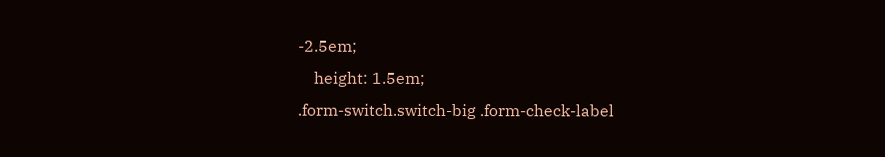-2.5em;
    height: 1.5em;
.form-switch.switch-big .form-check-label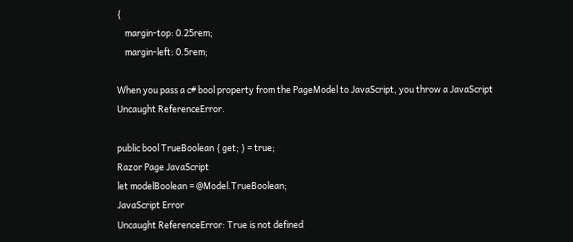{
    margin-top: 0.25rem;
    margin-left: 0.5rem;

When you pass a c# bool property from the PageModel to JavaScript, you throw a JavaScript Uncaught ReferenceError.

public bool TrueBoolean { get; } = true;
Razor Page JavaScript
let modelBoolean = @Model.TrueBoolean;
JavaScript Error
Uncaught ReferenceError: True is not defined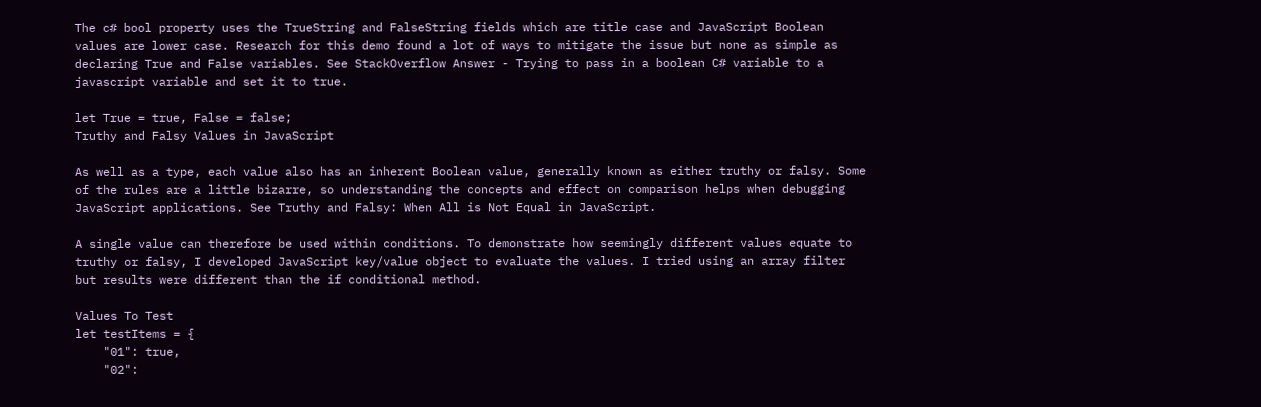The c# bool property uses the TrueString and FalseString fields which are title case and JavaScript Boolean values are lower case. Research for this demo found a lot of ways to mitigate the issue but none as simple as declaring True and False variables. See StackOverflow Answer - Trying to pass in a boolean C# variable to a javascript variable and set it to true.

let True = true, False = false;
Truthy and Falsy Values in JavaScript

As well as a type, each value also has an inherent Boolean value, generally known as either truthy or falsy. Some of the rules are a little bizarre, so understanding the concepts and effect on comparison helps when debugging JavaScript applications. See Truthy and Falsy: When All is Not Equal in JavaScript.

A single value can therefore be used within conditions. To demonstrate how seemingly different values equate to truthy or falsy, I developed JavaScript key/value object to evaluate the values. I tried using an array filter but results were different than the if conditional method.

Values To Test
let testItems = {
    "01": true,
    "02":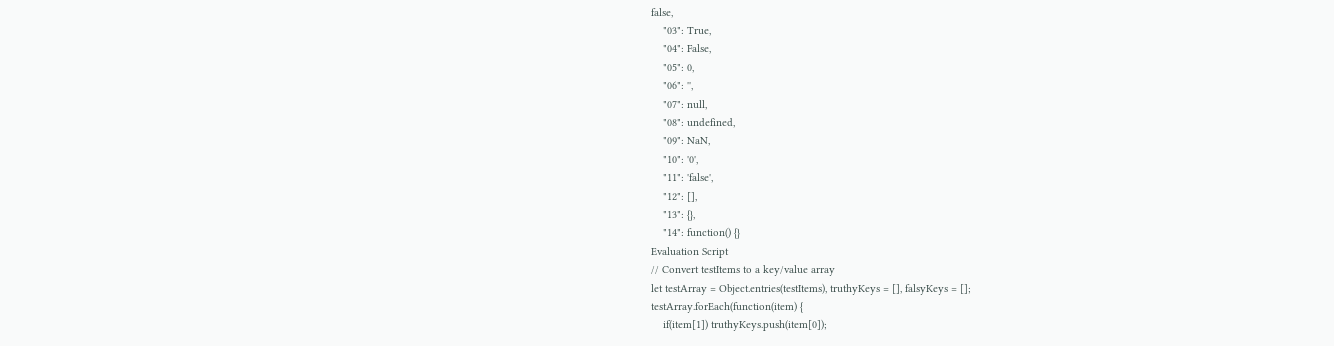false,
    "03": True,
    "04": False,
    "05": 0,
    "06": '',
    "07": null,
    "08": undefined,
    "09": NaN,
    "10": '0',
    "11": 'false',
    "12": [],
    "13": {},
    "14": function() {}
Evaluation Script
// Convert testItems to a key/value array
let testArray = Object.entries(testItems), truthyKeys = [], falsyKeys = [];
testArray.forEach(function(item) {
    if(item[1]) truthyKeys.push(item[0]);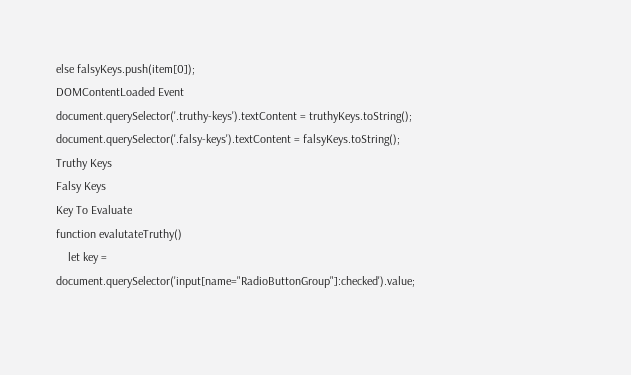else falsyKeys.push(item[0]);
DOMContentLoaded Event
document.querySelector('.truthy-keys').textContent = truthyKeys.toString();
document.querySelector('.falsy-keys').textContent = falsyKeys.toString();
Truthy Keys
Falsy Keys
Key To Evaluate
function evalutateTruthy()
    let key = document.querySelector('input[name="RadioButtonGroup"]:checked').value;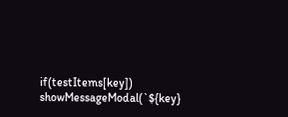if(testItems[key]) showMessageModal(`${key}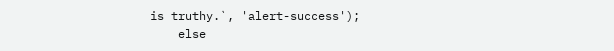is truthy.`, 'alert-success');
    else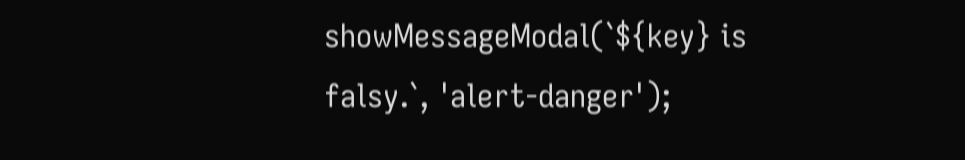showMessageModal(`${key} is falsy.`, 'alert-danger');